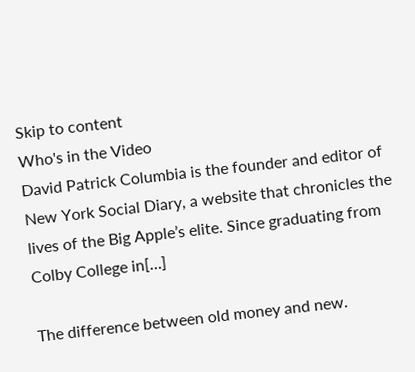Skip to content
Who's in the Video
David Patrick Columbia is the founder and editor of New York Social Diary, a website that chronicles the lives of the Big Apple’s elite. Since graduating from Colby College in[…]

The difference between old money and new.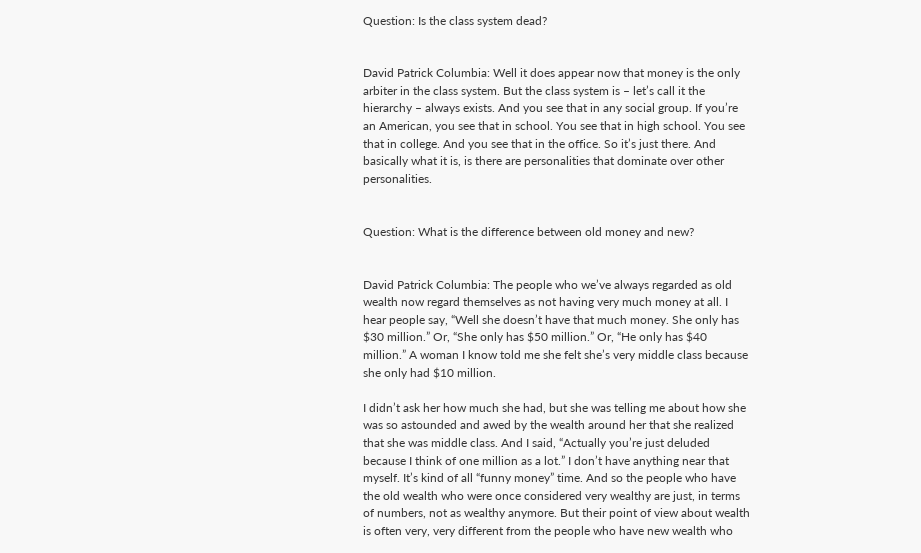Question: Is the class system dead?


David Patrick Columbia: Well it does appear now that money is the only arbiter in the class system. But the class system is – let’s call it the hierarchy – always exists. And you see that in any social group. If you’re an American, you see that in school. You see that in high school. You see that in college. And you see that in the office. So it’s just there. And basically what it is, is there are personalities that dominate over other personalities.


Question: What is the difference between old money and new?


David Patrick Columbia: The people who we’ve always regarded as old wealth now regard themselves as not having very much money at all. I hear people say, “Well she doesn’t have that much money. She only has $30 million.” Or, “She only has $50 million.” Or, “He only has $40 million.” A woman I know told me she felt she’s very middle class because she only had $10 million.

I didn’t ask her how much she had, but she was telling me about how she was so astounded and awed by the wealth around her that she realized that she was middle class. And I said, “Actually you’re just deluded because I think of one million as a lot.” I don’t have anything near that myself. It’s kind of all “funny money” time. And so the people who have the old wealth who were once considered very wealthy are just, in terms of numbers, not as wealthy anymore. But their point of view about wealth is often very, very different from the people who have new wealth who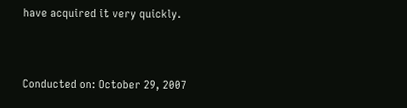have acquired it very quickly.


Conducted on: October 29, 2007